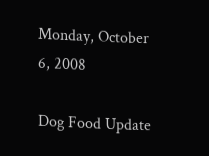Monday, October 6, 2008

Dog Food Update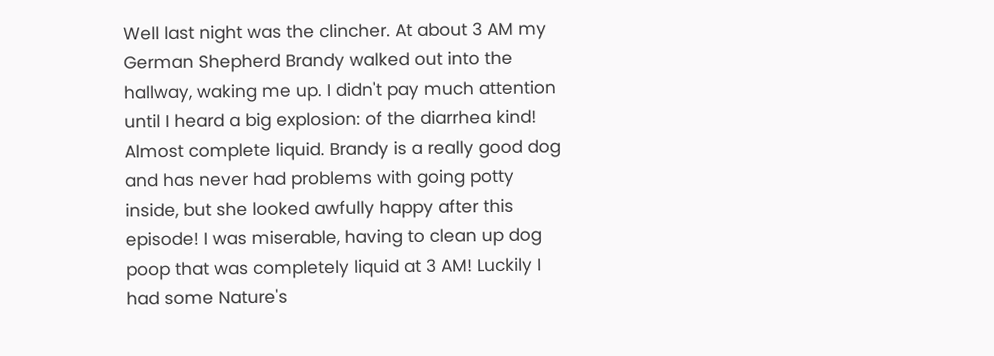Well last night was the clincher. At about 3 AM my German Shepherd Brandy walked out into the hallway, waking me up. I didn't pay much attention until I heard a big explosion: of the diarrhea kind! Almost complete liquid. Brandy is a really good dog and has never had problems with going potty inside, but she looked awfully happy after this episode! I was miserable, having to clean up dog poop that was completely liquid at 3 AM! Luckily I had some Nature's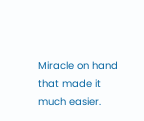Miracle on hand that made it much easier.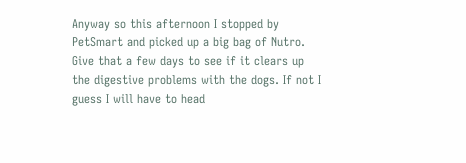Anyway so this afternoon I stopped by PetSmart and picked up a big bag of Nutro. Give that a few days to see if it clears up the digestive problems with the dogs. If not I guess I will have to head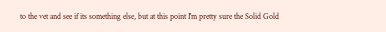to the vet and see if its something else, but at this point I'm pretty sure the Solid Gold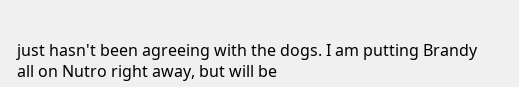just hasn't been agreeing with the dogs. I am putting Brandy all on Nutro right away, but will be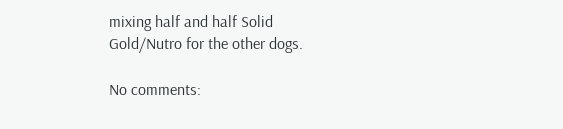mixing half and half Solid Gold/Nutro for the other dogs.

No comments: